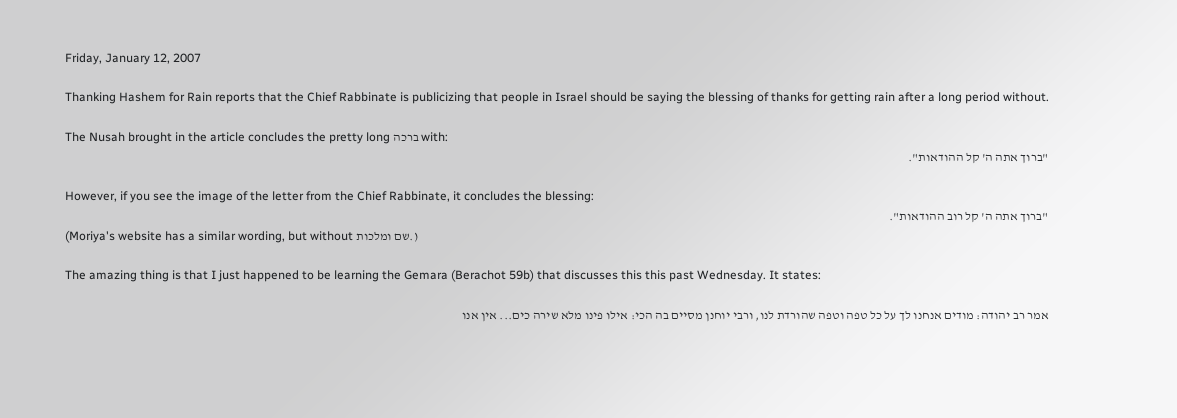Friday, January 12, 2007

Thanking Hashem for Rain reports that the Chief Rabbinate is publicizing that people in Israel should be saying the blessing of thanks for getting rain after a long period without.

The Nusah brought in the article concludes the pretty long ברכה with:
"ברוך אתה ה' קל ההודאות".

However, if you see the image of the letter from the Chief Rabbinate, it concludes the blessing:
"ברוך אתה ה' קל רוב ההודאות".
(Moriya's website has a similar wording, but without שם ומלכות.)

The amazing thing is that I just happened to be learning the Gemara (Berachot 59b) that discusses this this past Wednesday. It states:

אמר רב יהודה: מודים אנחנו לך על כל טפה וטפה שהורדת לנו, ורבי יוחנן מסיים בה הכי: אילו פינו מלא שירה כים... אין אנו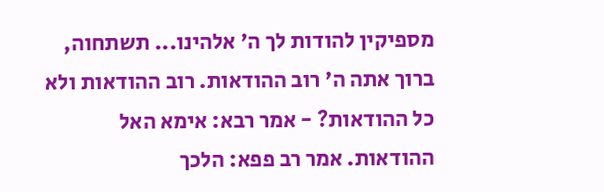מספיקין להודות לך ה' אלהינו... תשתחוה, ברוך אתה ה' רוב ההודאות. רוב ההודאות ולא כל ההודאות? - אמר רבא: אימא האל ההודאות. אמר רב פפא: הלכך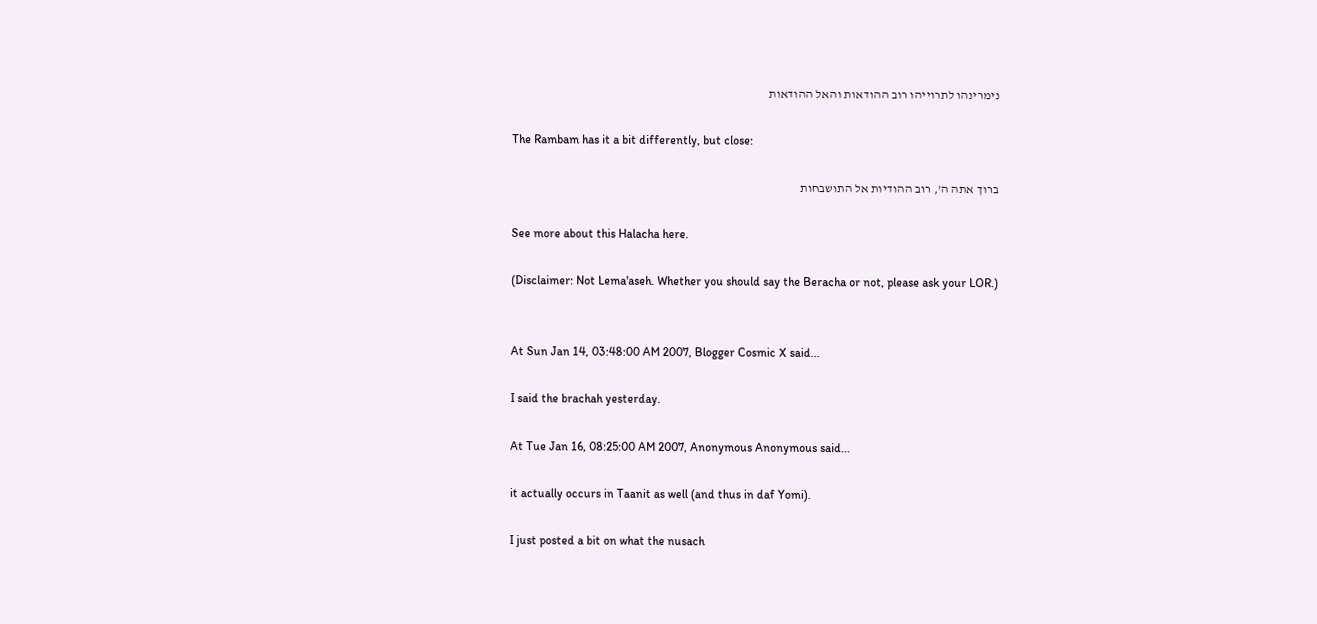נימרינהו לתרוייהו רוב ההודאות והאל ההודאות

The Rambam has it a bit differently, but close:

ברוך אתה ה', רוב ההודיות אל התושבחות

See more about this Halacha here.

(Disclaimer: Not Lema'aseh. Whether you should say the Beracha or not, please ask your LOR.)


At Sun Jan 14, 03:48:00 AM 2007, Blogger Cosmic X said...

I said the brachah yesterday.

At Tue Jan 16, 08:25:00 AM 2007, Anonymous Anonymous said...

it actually occurs in Taanit as well (and thus in daf Yomi).

I just posted a bit on what the nusach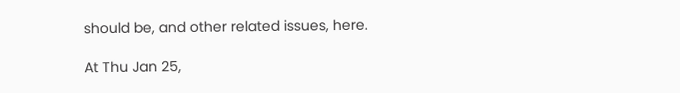should be, and other related issues, here.

At Thu Jan 25,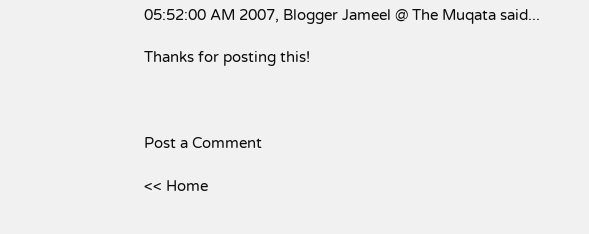05:52:00 AM 2007, Blogger Jameel @ The Muqata said...

Thanks for posting this!



Post a Comment

<< Home